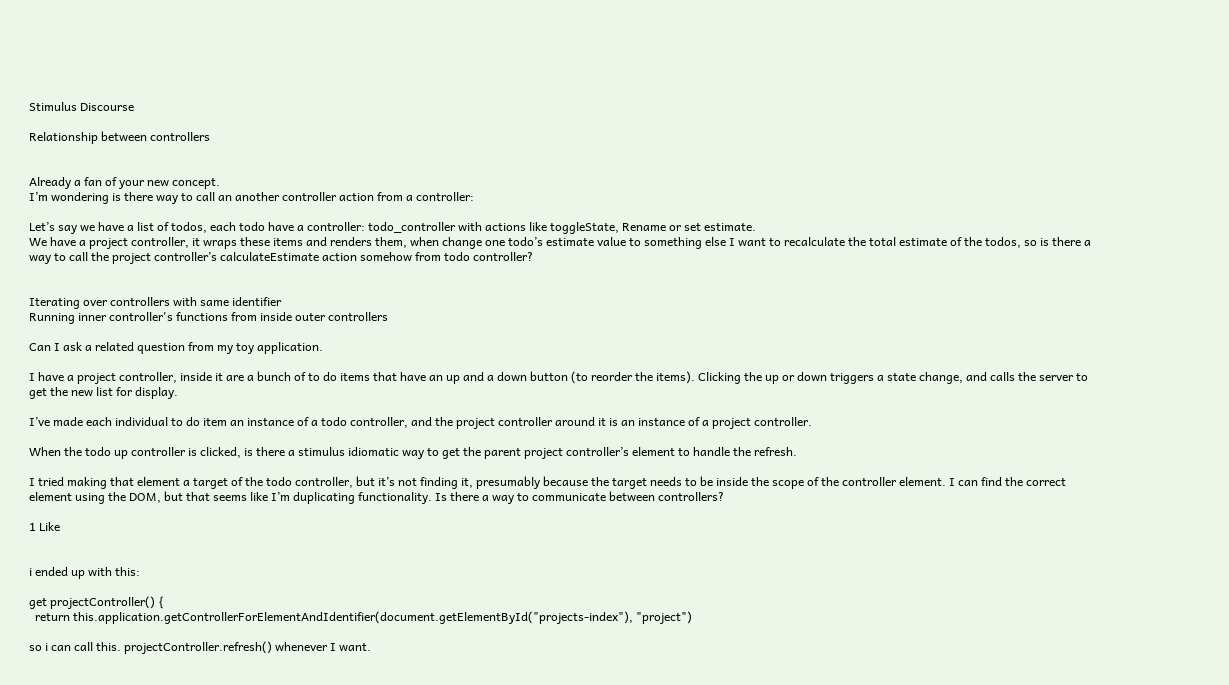Stimulus Discourse

Relationship between controllers


Already a fan of your new concept.
I’m wondering is there way to call an another controller action from a controller:

Let’s say we have a list of todos, each todo have a controller: todo_controller with actions like toggleState, Rename or set estimate.
We have a project controller, it wraps these items and renders them, when change one todo’s estimate value to something else I want to recalculate the total estimate of the todos, so is there a way to call the project controller’s calculateEstimate action somehow from todo controller?


Iterating over controllers with same identifier
Running inner controller's functions from inside outer controllers

Can I ask a related question from my toy application.

I have a project controller, inside it are a bunch of to do items that have an up and a down button (to reorder the items). Clicking the up or down triggers a state change, and calls the server to get the new list for display.

I’ve made each individual to do item an instance of a todo controller, and the project controller around it is an instance of a project controller.

When the todo up controller is clicked, is there a stimulus idiomatic way to get the parent project controller’s element to handle the refresh.

I tried making that element a target of the todo controller, but it’s not finding it, presumably because the target needs to be inside the scope of the controller element. I can find the correct element using the DOM, but that seems like I’m duplicating functionality. Is there a way to communicate between controllers?

1 Like


i ended up with this:

get projectController() {
  return this.application.getControllerForElementAndIdentifier(document.getElementById("projects-index"), "project")

so i can call this. projectController.refresh() whenever I want.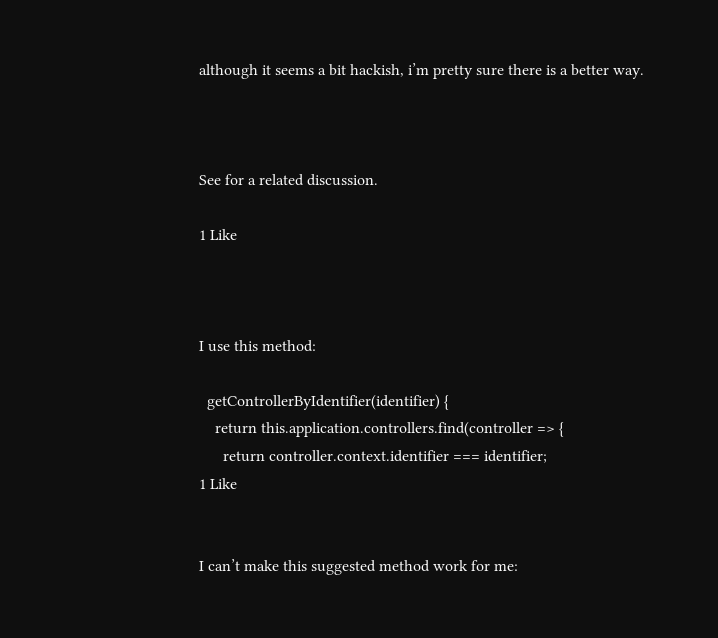although it seems a bit hackish, i’m pretty sure there is a better way.



See for a related discussion.

1 Like



I use this method:

  getControllerByIdentifier(identifier) {
    return this.application.controllers.find(controller => {
      return controller.context.identifier === identifier;
1 Like


I can’t make this suggested method work for me: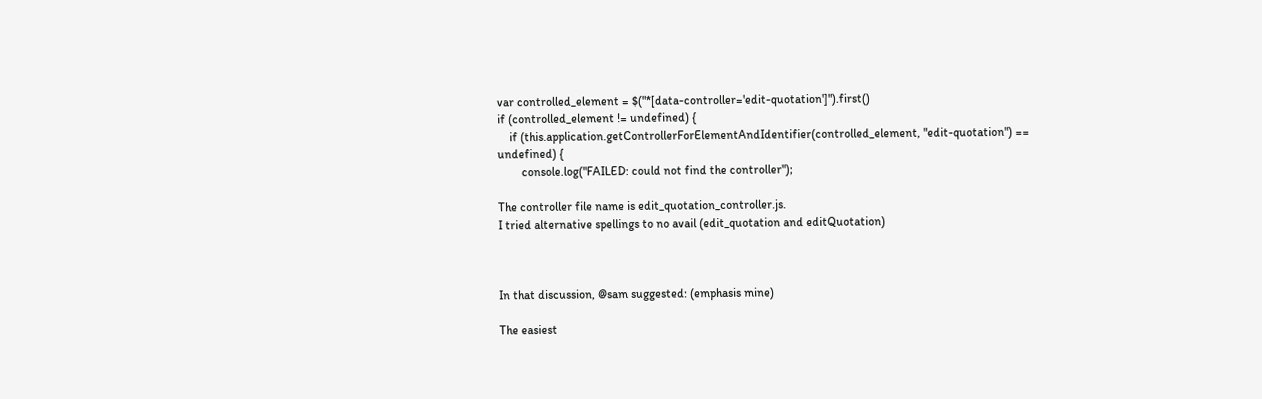var controlled_element = $("*[data-controller='edit-quotation']").first()
if (controlled_element != undefined) {
    if (this.application.getControllerForElementAndIdentifier(controlled_element, "edit-quotation") == undefined) {
        console.log("FAILED: could not find the controller");

The controller file name is edit_quotation_controller.js.
I tried alternative spellings to no avail (edit_quotation and editQuotation)



In that discussion, @sam suggested: (emphasis mine)

The easiest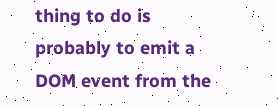thing to do is probably to emit a DOM event from the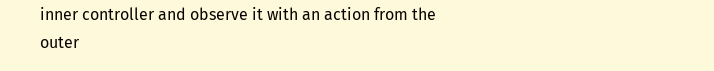inner controller and observe it with an action from the outer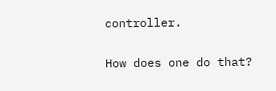controller.

How does one do that?